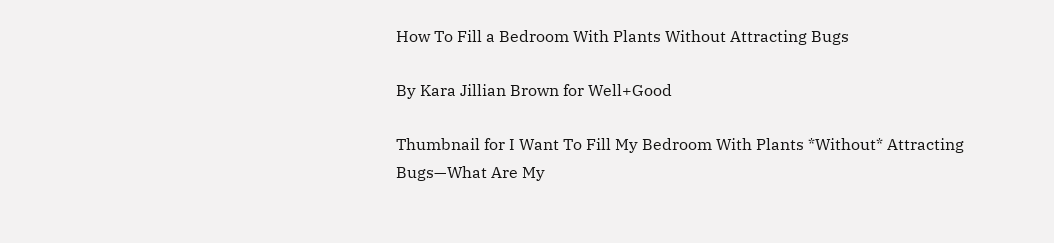How To Fill a Bedroom With Plants Without Attracting Bugs

By Kara Jillian Brown for Well+Good

Thumbnail for I Want To Fill My Bedroom With Plants *Without* Attracting Bugs—What Are My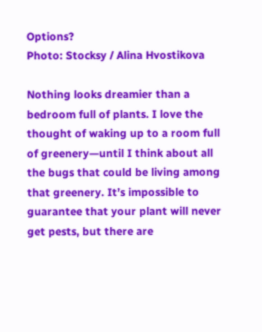Options?
Photo: Stocksy / Alina Hvostikova

Nothing looks dreamier than a bedroom full of plants. I love the thought of waking up to a room full of greenery—until I think about all the bugs that could be living among that greenery. It’s impossible to guarantee that your plant will never get pests, but there are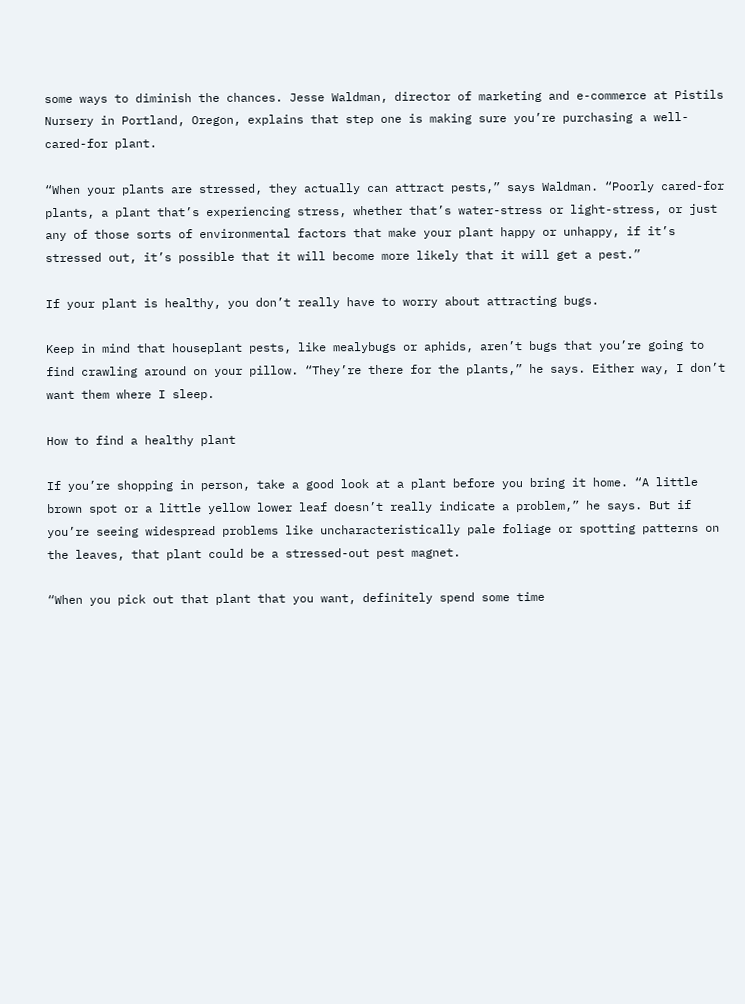some ways to diminish the chances. Jesse Waldman, director of marketing and e-commerce at Pistils Nursery in Portland, Oregon, explains that step one is making sure you’re purchasing a well-cared-for plant.

“When your plants are stressed, they actually can attract pests,” says Waldman. “Poorly cared-for plants, a plant that’s experiencing stress, whether that’s water-stress or light-stress, or just any of those sorts of environmental factors that make your plant happy or unhappy, if it’s stressed out, it’s possible that it will become more likely that it will get a pest.”

If your plant is healthy, you don’t really have to worry about attracting bugs.

Keep in mind that houseplant pests, like mealybugs or aphids, aren’t bugs that you’re going to find crawling around on your pillow. “They’re there for the plants,” he says. Either way, I don’t want them where I sleep.

How to find a healthy plant

If you’re shopping in person, take a good look at a plant before you bring it home. “A little brown spot or a little yellow lower leaf doesn’t really indicate a problem,” he says. But if you’re seeing widespread problems like uncharacteristically pale foliage or spotting patterns on the leaves, that plant could be a stressed-out pest magnet.

“When you pick out that plant that you want, definitely spend some time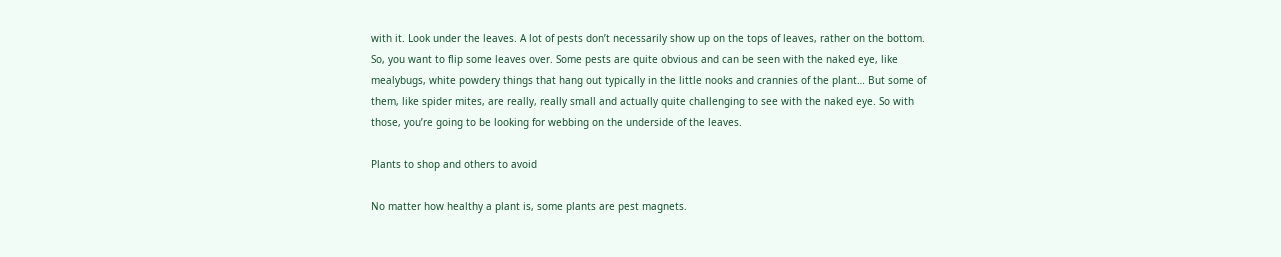with it. Look under the leaves. A lot of pests don’t necessarily show up on the tops of leaves, rather on the bottom. So, you want to flip some leaves over. Some pests are quite obvious and can be seen with the naked eye, like mealybugs, white powdery things that hang out typically in the little nooks and crannies of the plant… But some of them, like spider mites, are really, really small and actually quite challenging to see with the naked eye. So with those, you’re going to be looking for webbing on the underside of the leaves.

Plants to shop and others to avoid

No matter how healthy a plant is, some plants are pest magnets.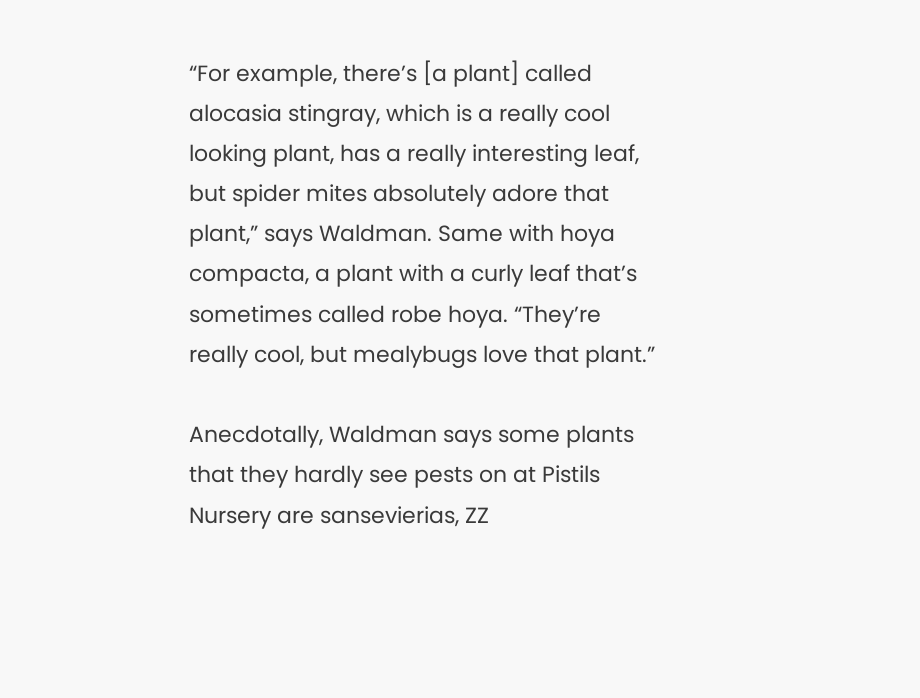“For example, there’s [a plant] called alocasia stingray, which is a really cool looking plant, has a really interesting leaf, but spider mites absolutely adore that plant,” says Waldman. Same with hoya compacta, a plant with a curly leaf that’s sometimes called robe hoya. “They’re really cool, but mealybugs love that plant.”

Anecdotally, Waldman says some plants that they hardly see pests on at Pistils Nursery are sansevierias, ZZ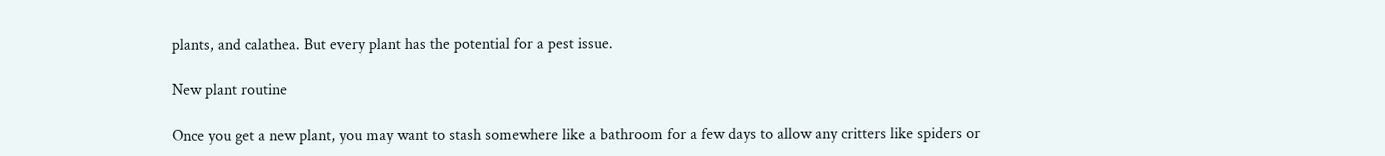plants, and calathea. But every plant has the potential for a pest issue.

New plant routine

Once you get a new plant, you may want to stash somewhere like a bathroom for a few days to allow any critters like spiders or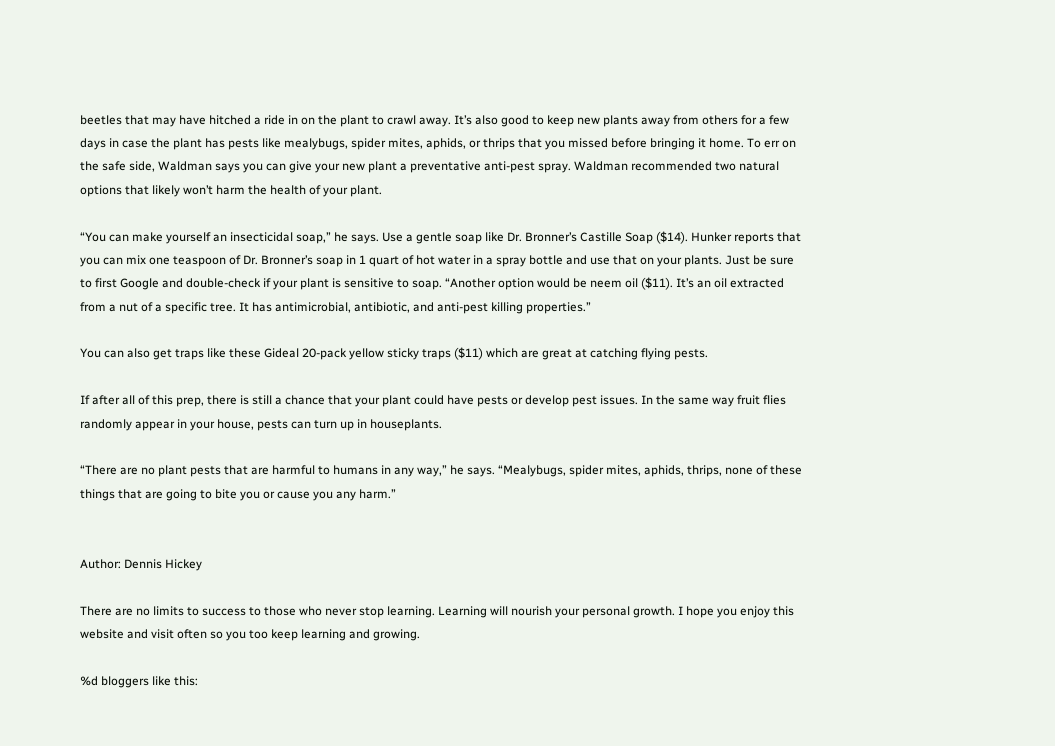beetles that may have hitched a ride in on the plant to crawl away. It’s also good to keep new plants away from others for a few days in case the plant has pests like mealybugs, spider mites, aphids, or thrips that you missed before bringing it home. To err on the safe side, Waldman says you can give your new plant a preventative anti-pest spray. Waldman recommended two natural options that likely won’t harm the health of your plant.

“You can make yourself an insecticidal soap,” he says. Use a gentle soap like Dr. Bronner’s Castille Soap ($14). Hunker reports that you can mix one teaspoon of Dr. Bronner’s soap in 1 quart of hot water in a spray bottle and use that on your plants. Just be sure to first Google and double-check if your plant is sensitive to soap. “Another option would be neem oil ($11). It’s an oil extracted from a nut of a specific tree. It has antimicrobial, antibiotic, and anti-pest killing properties.”

You can also get traps like these Gideal 20-pack yellow sticky traps ($11) which are great at catching flying pests.

If after all of this prep, there is still a chance that your plant could have pests or develop pest issues. In the same way fruit flies randomly appear in your house, pests can turn up in houseplants.

“There are no plant pests that are harmful to humans in any way,” he says. “Mealybugs, spider mites, aphids, thrips, none of these things that are going to bite you or cause you any harm.”


Author: Dennis Hickey

There are no limits to success to those who never stop learning. Learning will nourish your personal growth. I hope you enjoy this website and visit often so you too keep learning and growing.

%d bloggers like this: